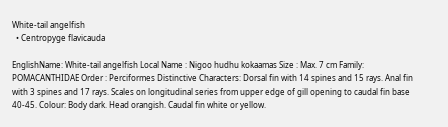White-tail angelfish
  • Centropyge flavicauda

EnglishName: White-tail angelfish Local Name : Nigoo hudhu kokaamas Size : Max. 7 cm Family: POMACANTHIDAE Order : Perciformes Distinctive Characters: Dorsal fin with 14 spines and 15 rays. Anal fin with 3 spines and 17 rays. Scales on longitudinal series from upper edge of gill opening to caudal fin base 40-45. Colour: Body dark. Head orangish. Caudal fin white or yellow.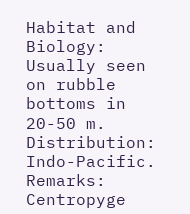Habitat and Biology: Usually seen on rubble bottoms in 20-50 m. Distribution: Indo-Pacific. Remarks: Centropyge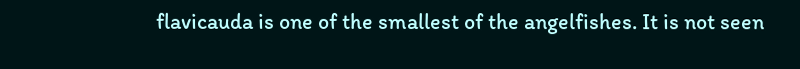flavicauda is one of the smallest of the angelfishes. It is not seen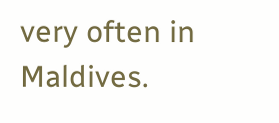very often in Maldives.